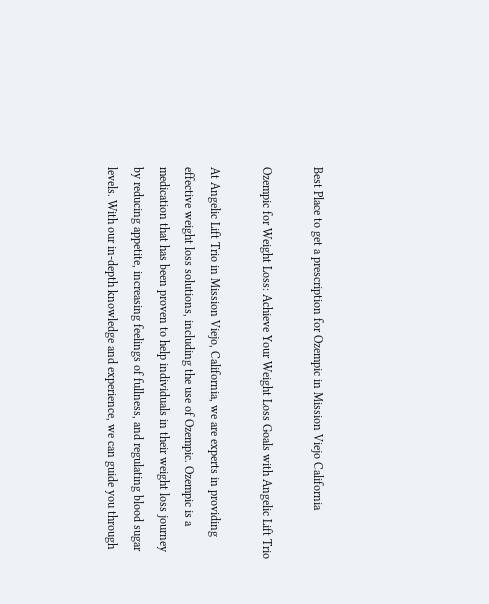Best Place to get a prescription for Ozempic in Mission Viejo California

Ozempic for Weight Loss: Achieve Your Weight Loss Goals with Angelic Lift Trio

At Angelic Lift Trio in Mission Viejo, California, we are experts in providing effective weight loss solutions, including the use of Ozempic. Ozempic is a medication that has been proven to help individuals in their weight loss journey by reducing appetite, increasing feelings of fullness, and regulating blood sugar levels. With our in-depth knowledge and experience, we can guide you through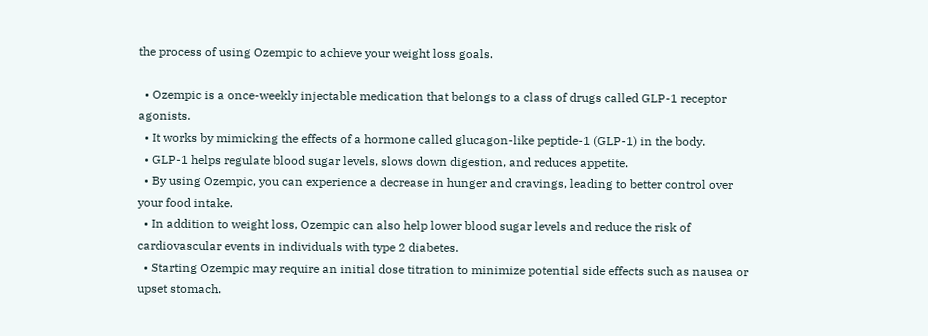the process of using Ozempic to achieve your weight loss goals.

  • Ozempic is a once-weekly injectable medication that belongs to a class of drugs called GLP-1 receptor agonists.
  • It works by mimicking the effects of a hormone called glucagon-like peptide-1 (GLP-1) in the body.
  • GLP-1 helps regulate blood sugar levels, slows down digestion, and reduces appetite.
  • By using Ozempic, you can experience a decrease in hunger and cravings, leading to better control over your food intake.
  • In addition to weight loss, Ozempic can also help lower blood sugar levels and reduce the risk of cardiovascular events in individuals with type 2 diabetes.
  • Starting Ozempic may require an initial dose titration to minimize potential side effects such as nausea or upset stomach.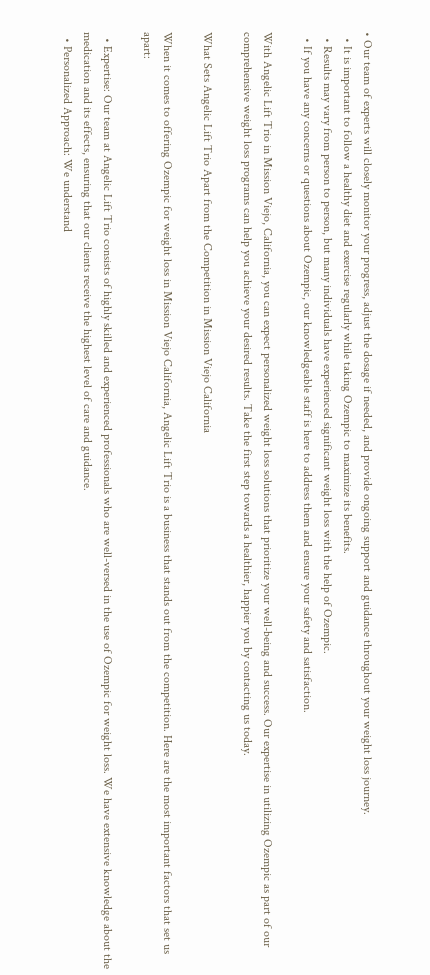• Our team of experts will closely monitor your progress, adjust the dosage if needed, and provide ongoing support and guidance throughout your weight loss journey.
  • It is important to follow a healthy diet and exercise regularly while taking Ozempic to maximize its benefits.
  • Results may vary from person to person, but many individuals have experienced significant weight loss with the help of Ozempic.
  • If you have any concerns or questions about Ozempic, our knowledgeable staff is here to address them and ensure your safety and satisfaction.

With Angelic Lift Trio in Mission Viejo, California, you can expect personalized weight loss solutions that prioritize your well-being and success. Our expertise in utilizing Ozempic as part of our comprehensive weight loss programs can help you achieve your desired results. Take the first step towards a healthier, happier you by contacting us today.

What Sets Angelic Lift Trio Apart from the Competition in Mission Viejo California

When it comes to offering Ozempic for weight loss in Mission Viejo California, Angelic Lift Trio is a business that stands out from the competition. Here are the most important factors that set us apart:

  • Expertise: Our team at Angelic Lift Trio consists of highly skilled and experienced professionals who are well-versed in the use of Ozempic for weight loss. We have extensive knowledge about the medication and its effects, ensuring that our clients receive the highest level of care and guidance.
  • Personalized Approach: We understand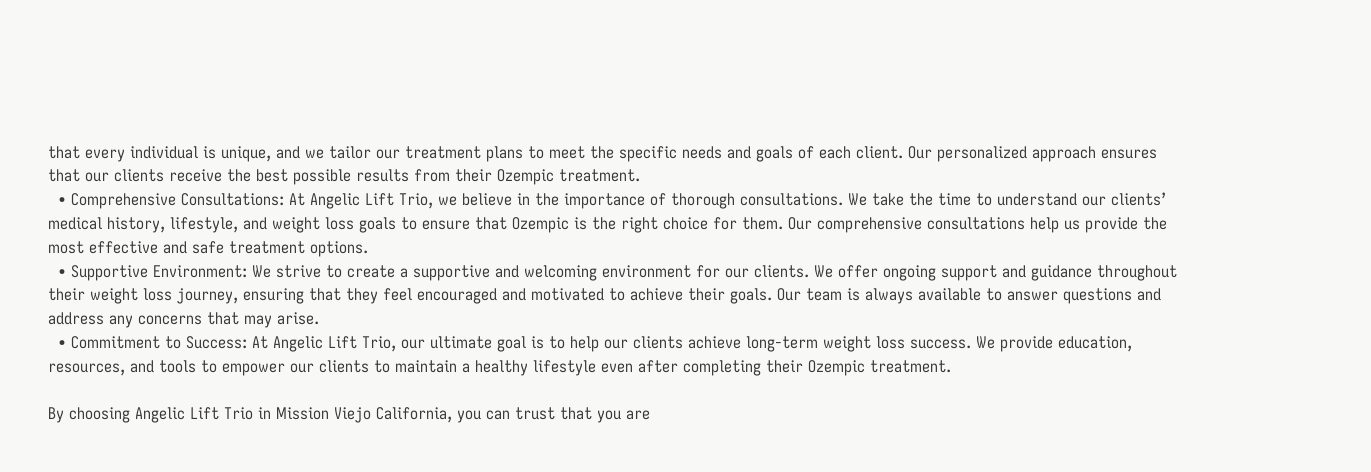that every individual is unique, and we tailor our treatment plans to meet the specific needs and goals of each client. Our personalized approach ensures that our clients receive the best possible results from their Ozempic treatment.
  • Comprehensive Consultations: At Angelic Lift Trio, we believe in the importance of thorough consultations. We take the time to understand our clients’ medical history, lifestyle, and weight loss goals to ensure that Ozempic is the right choice for them. Our comprehensive consultations help us provide the most effective and safe treatment options.
  • Supportive Environment: We strive to create a supportive and welcoming environment for our clients. We offer ongoing support and guidance throughout their weight loss journey, ensuring that they feel encouraged and motivated to achieve their goals. Our team is always available to answer questions and address any concerns that may arise.
  • Commitment to Success: At Angelic Lift Trio, our ultimate goal is to help our clients achieve long-term weight loss success. We provide education, resources, and tools to empower our clients to maintain a healthy lifestyle even after completing their Ozempic treatment.

By choosing Angelic Lift Trio in Mission Viejo California, you can trust that you are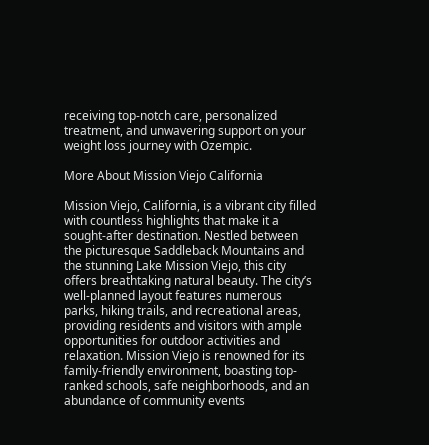receiving top-notch care, personalized treatment, and unwavering support on your weight loss journey with Ozempic.

More About Mission Viejo California

Mission Viejo, California, is a vibrant city filled with countless highlights that make it a sought-after destination. Nestled between the picturesque Saddleback Mountains and the stunning Lake Mission Viejo, this city offers breathtaking natural beauty. The city’s well-planned layout features numerous parks, hiking trails, and recreational areas, providing residents and visitors with ample opportunities for outdoor activities and relaxation. Mission Viejo is renowned for its family-friendly environment, boasting top-ranked schools, safe neighborhoods, and an abundance of community events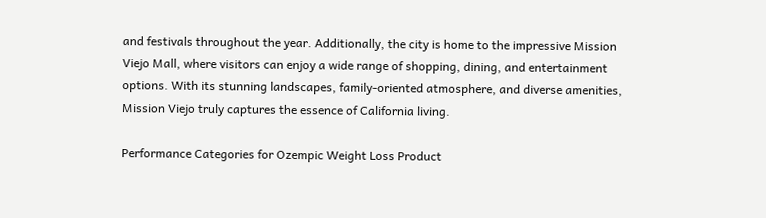and festivals throughout the year. Additionally, the city is home to the impressive Mission Viejo Mall, where visitors can enjoy a wide range of shopping, dining, and entertainment options. With its stunning landscapes, family-oriented atmosphere, and diverse amenities, Mission Viejo truly captures the essence of California living.

Performance Categories for Ozempic Weight Loss Product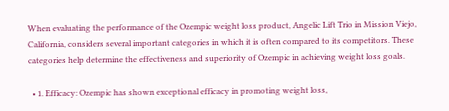When evaluating the performance of the Ozempic weight loss product, Angelic Lift Trio in Mission Viejo, California, considers several important categories in which it is often compared to its competitors. These categories help determine the effectiveness and superiority of Ozempic in achieving weight loss goals.

  • 1. Efficacy: Ozempic has shown exceptional efficacy in promoting weight loss,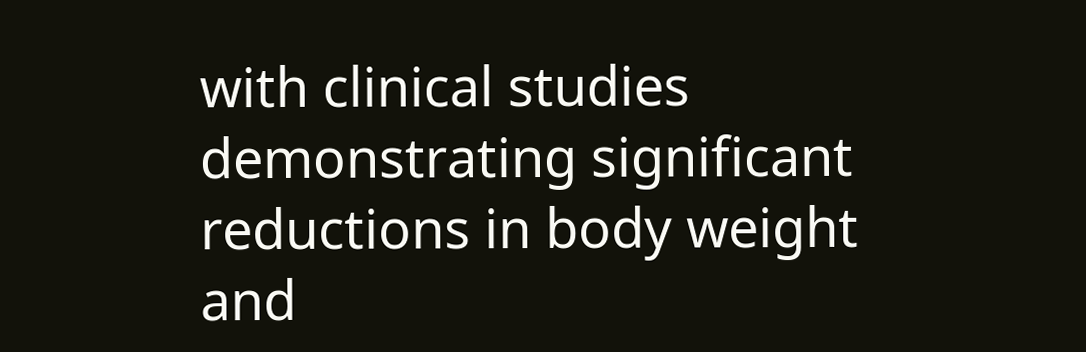with clinical studies demonstrating significant reductions in body weight and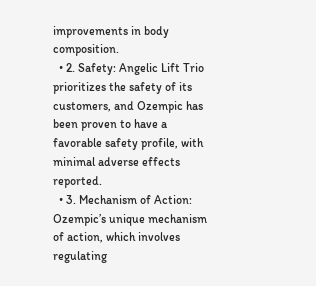improvements in body composition.
  • 2. Safety: Angelic Lift Trio prioritizes the safety of its customers, and Ozempic has been proven to have a favorable safety profile, with minimal adverse effects reported.
  • 3. Mechanism of Action: Ozempic’s unique mechanism of action, which involves regulating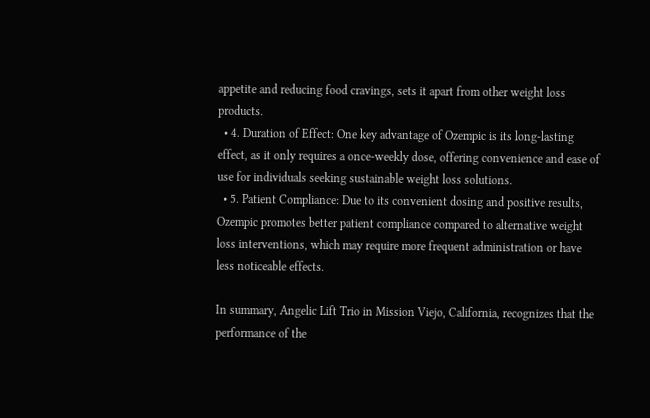appetite and reducing food cravings, sets it apart from other weight loss products.
  • 4. Duration of Effect: One key advantage of Ozempic is its long-lasting effect, as it only requires a once-weekly dose, offering convenience and ease of use for individuals seeking sustainable weight loss solutions.
  • 5. Patient Compliance: Due to its convenient dosing and positive results, Ozempic promotes better patient compliance compared to alternative weight loss interventions, which may require more frequent administration or have less noticeable effects.

In summary, Angelic Lift Trio in Mission Viejo, California, recognizes that the performance of the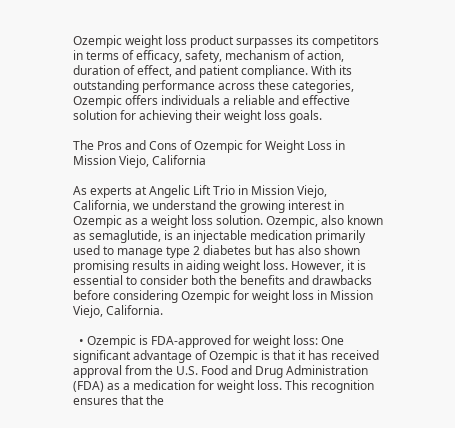Ozempic weight loss product surpasses its competitors in terms of efficacy, safety, mechanism of action, duration of effect, and patient compliance. With its outstanding performance across these categories, Ozempic offers individuals a reliable and effective solution for achieving their weight loss goals.

The Pros and Cons of Ozempic for Weight Loss in Mission Viejo, California

As experts at Angelic Lift Trio in Mission Viejo, California, we understand the growing interest in Ozempic as a weight loss solution. Ozempic, also known as semaglutide, is an injectable medication primarily used to manage type 2 diabetes but has also shown promising results in aiding weight loss. However, it is essential to consider both the benefits and drawbacks before considering Ozempic for weight loss in Mission Viejo, California.

  • Ozempic is FDA-approved for weight loss: One significant advantage of Ozempic is that it has received approval from the U.S. Food and Drug Administration (FDA) as a medication for weight loss. This recognition ensures that the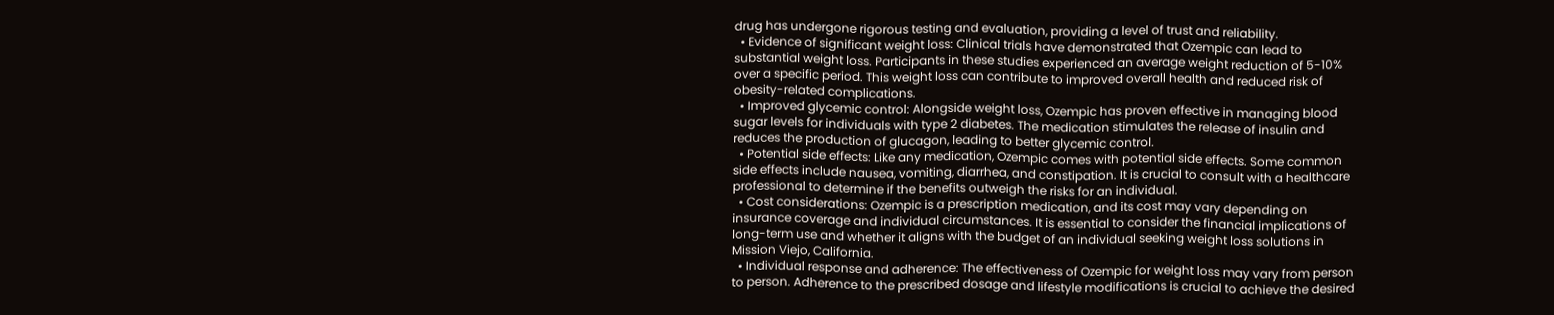drug has undergone rigorous testing and evaluation, providing a level of trust and reliability.
  • Evidence of significant weight loss: Clinical trials have demonstrated that Ozempic can lead to substantial weight loss. Participants in these studies experienced an average weight reduction of 5-10% over a specific period. This weight loss can contribute to improved overall health and reduced risk of obesity-related complications.
  • Improved glycemic control: Alongside weight loss, Ozempic has proven effective in managing blood sugar levels for individuals with type 2 diabetes. The medication stimulates the release of insulin and reduces the production of glucagon, leading to better glycemic control.
  • Potential side effects: Like any medication, Ozempic comes with potential side effects. Some common side effects include nausea, vomiting, diarrhea, and constipation. It is crucial to consult with a healthcare professional to determine if the benefits outweigh the risks for an individual.
  • Cost considerations: Ozempic is a prescription medication, and its cost may vary depending on insurance coverage and individual circumstances. It is essential to consider the financial implications of long-term use and whether it aligns with the budget of an individual seeking weight loss solutions in Mission Viejo, California.
  • Individual response and adherence: The effectiveness of Ozempic for weight loss may vary from person to person. Adherence to the prescribed dosage and lifestyle modifications is crucial to achieve the desired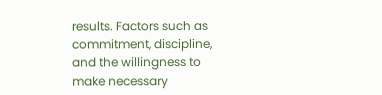results. Factors such as commitment, discipline, and the willingness to make necessary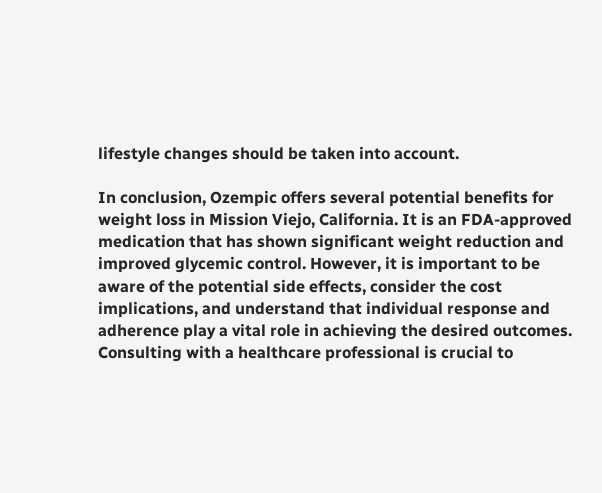lifestyle changes should be taken into account.

In conclusion, Ozempic offers several potential benefits for weight loss in Mission Viejo, California. It is an FDA-approved medication that has shown significant weight reduction and improved glycemic control. However, it is important to be aware of the potential side effects, consider the cost implications, and understand that individual response and adherence play a vital role in achieving the desired outcomes. Consulting with a healthcare professional is crucial to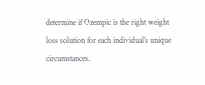determine if Ozempic is the right weight loss solution for each individual’s unique circumstances.